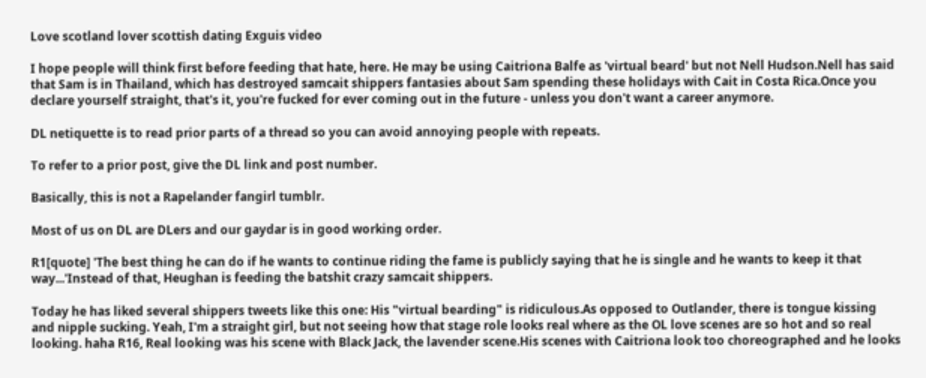Love scotland lover scottish dating Exguis video

I hope people will think first before feeding that hate, here. He may be using Caitriona Balfe as 'virtual beard' but not Nell Hudson.Nell has said that Sam is in Thailand, which has destroyed samcait shippers fantasies about Sam spending these holidays with Cait in Costa Rica.Once you declare yourself straight, that's it, you're fucked for ever coming out in the future - unless you don't want a career anymore.

DL netiquette is to read prior parts of a thread so you can avoid annoying people with repeats.

To refer to a prior post, give the DL link and post number.

Basically, this is not a Rapelander fangirl tumblr.

Most of us on DL are DLers and our gaydar is in good working order.

R1[quote] 'The best thing he can do if he wants to continue riding the fame is publicly saying that he is single and he wants to keep it that way...'Instead of that, Heughan is feeding the batshit crazy samcait shippers.

Today he has liked several shippers tweets like this one: His "virtual bearding" is ridiculous.As opposed to Outlander, there is tongue kissing and nipple sucking. Yeah, I'm a straight girl, but not seeing how that stage role looks real where as the OL love scenes are so hot and so real looking. haha R16, Real looking was his scene with Black Jack, the lavender scene.His scenes with Caitriona look too choreographed and he looks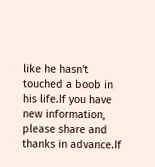like he hasn't touched a boob in his life.If you have new information, please share and thanks in advance.If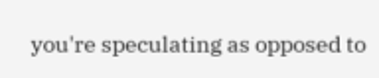you're speculating as opposed to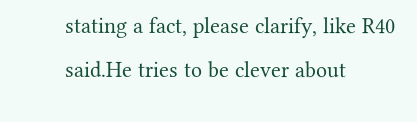stating a fact, please clarify, like R40 said.He tries to be clever about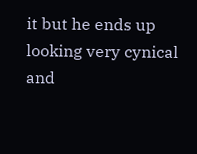it but he ends up looking very cynical and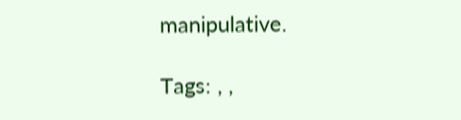manipulative.

Tags: , ,